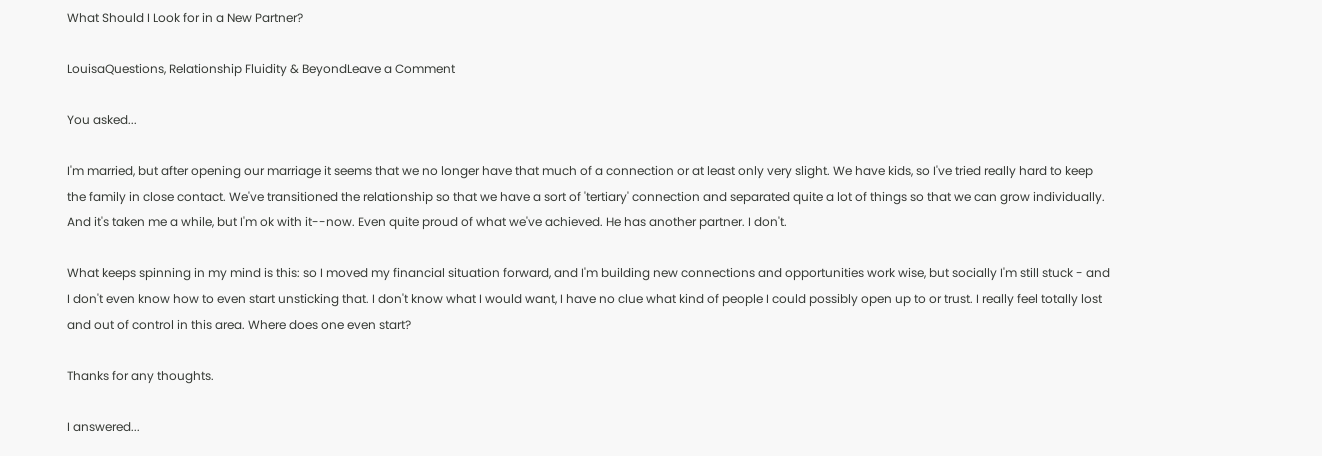What Should I Look for in a New Partner?

LouisaQuestions, Relationship Fluidity & BeyondLeave a Comment

You asked...

I'm married, but after opening our marriage it seems that we no longer have that much of a connection or at least only very slight. We have kids, so I've tried really hard to keep the family in close contact. We've transitioned the relationship so that we have a sort of 'tertiary' connection and separated quite a lot of things so that we can grow individually. And it's taken me a while, but I'm ok with it--now. Even quite proud of what we've achieved. He has another partner. I don't.

What keeps spinning in my mind is this: so I moved my financial situation forward, and I'm building new connections and opportunities work wise, but socially I'm still stuck - and I don't even know how to even start unsticking that. I don't know what I would want, I have no clue what kind of people I could possibly open up to or trust. I really feel totally lost and out of control in this area. Where does one even start?

Thanks for any thoughts.

I answered...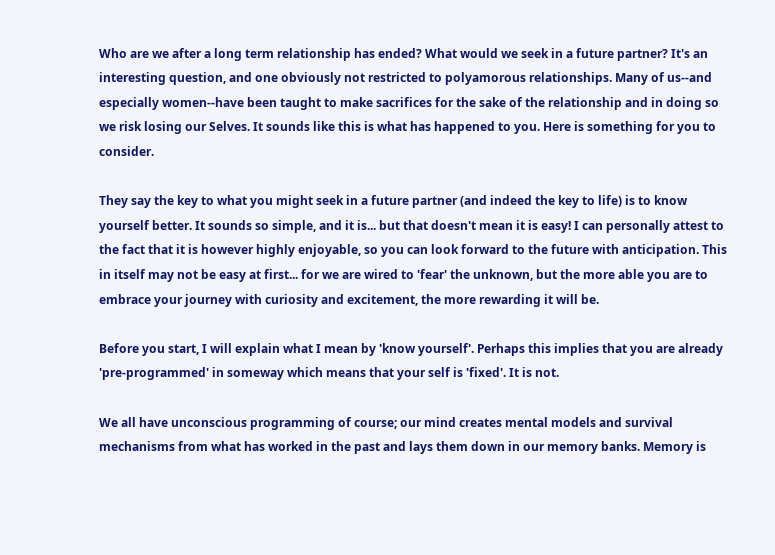Who are we after a long term relationship has ended? What would we seek in a future partner? It's an interesting question, and one obviously not restricted to polyamorous relationships. Many of us--and especially women--have been taught to make sacrifices for the sake of the relationship and in doing so we risk losing our Selves. It sounds like this is what has happened to you. Here is something for you to consider.

They say the key to what you might seek in a future partner (and indeed the key to life) is to know yourself better. It sounds so simple, and it is... but that doesn't mean it is easy! I can personally attest to the fact that it is however highly enjoyable, so you can look forward to the future with anticipation. This in itself may not be easy at first... for we are wired to 'fear' the unknown, but the more able you are to embrace your journey with curiosity and excitement, the more rewarding it will be.

Before you start, I will explain what I mean by 'know yourself'. Perhaps this implies that you are already 'pre-programmed' in someway which means that your self is 'fixed'. It is not.

We all have unconscious programming of course; our mind creates mental models and survival mechanisms from what has worked in the past and lays them down in our memory banks. Memory is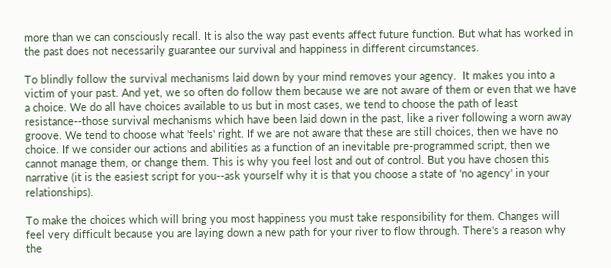more than we can consciously recall. It is also the way past events affect future function. But what has worked in the past does not necessarily guarantee our survival and happiness in different circumstances.

To blindly follow the survival mechanisms laid down by your mind removes your agency.  It makes you into a victim of your past. And yet, we so often do follow them because we are not aware of them or even that we have a choice. We do all have choices available to us but in most cases, we tend to choose the path of least resistance--those survival mechanisms which have been laid down in the past, like a river following a worn away groove. We tend to choose what 'feels' right. If we are not aware that these are still choices, then we have no choice. If we consider our actions and abilities as a function of an inevitable pre-programmed script, then we cannot manage them, or change them. This is why you feel lost and out of control. But you have chosen this narrative (it is the easiest script for you--ask yourself why it is that you choose a state of 'no agency' in your relationships).

To make the choices which will bring you most happiness you must take responsibility for them. Changes will feel very difficult because you are laying down a new path for your river to flow through. There's a reason why the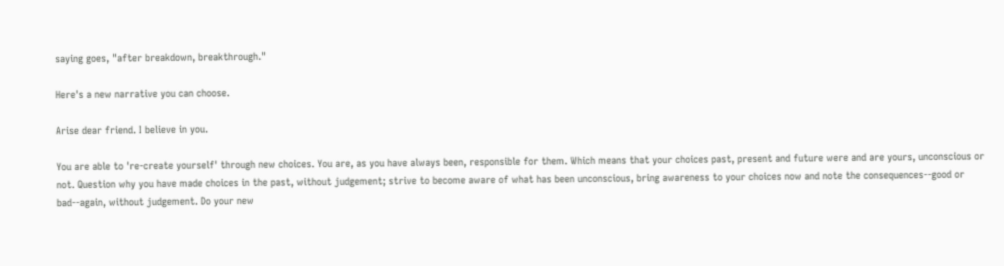saying goes, "after breakdown, breakthrough."

Here's a new narrative you can choose.

Arise dear friend. I believe in you.

You are able to 're-create yourself' through new choices. You are, as you have always been, responsible for them. Which means that your choices past, present and future were and are yours, unconscious or not. Question why you have made choices in the past, without judgement; strive to become aware of what has been unconscious, bring awareness to your choices now and note the consequences--good or bad--again, without judgement. Do your new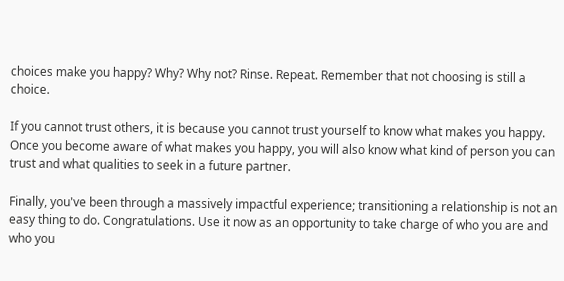choices make you happy? Why? Why not? Rinse. Repeat. Remember that not choosing is still a choice.

If you cannot trust others, it is because you cannot trust yourself to know what makes you happy. Once you become aware of what makes you happy, you will also know what kind of person you can trust and what qualities to seek in a future partner.

Finally, you've been through a massively impactful experience; transitioning a relationship is not an easy thing to do. Congratulations. Use it now as an opportunity to take charge of who you are and who you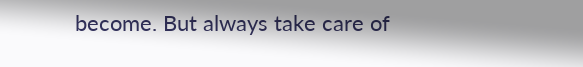become. But always take care of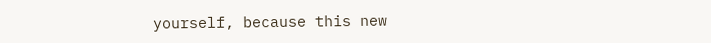yourself, because this new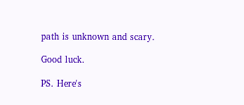path is unknown and scary.

Good luck.

PS. Here's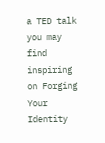a TED talk you may find inspiring on Forging Your Identity